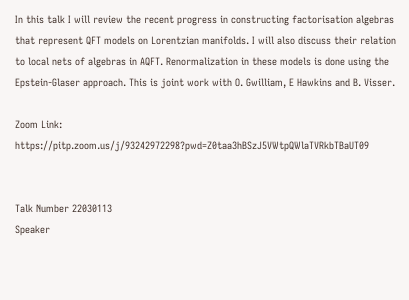In this talk I will review the recent progress in constructing factorisation algebras that represent QFT models on Lorentzian manifolds. I will also discuss their relation to local nets of algebras in AQFT. Renormalization in these models is done using the Epstein-Glaser approach. This is joint work with O. Gwilliam, E Hawkins and B. Visser.

Zoom Link: https://pitp.zoom.us/j/93242972298?pwd=Z0taa3hBSzJ5VWtpQWlaTVRkbTBaUT09


Talk Number 22030113
Speaker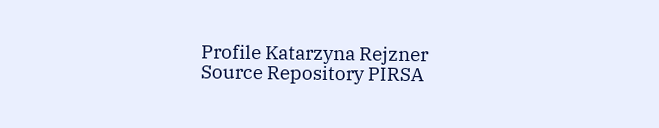Profile Katarzyna Rejzner
Source Repository PIRSA